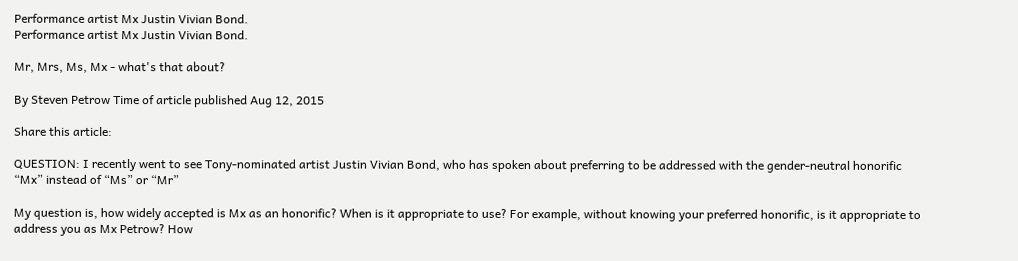Performance artist Mx Justin Vivian Bond.
Performance artist Mx Justin Vivian Bond.

Mr, Mrs, Ms, Mx - what's that about?

By Steven Petrow Time of article published Aug 12, 2015

Share this article:

QUESTION: I recently went to see Tony-nominated artist Justin Vivian Bond, who has spoken about preferring to be addressed with the gender-neutral honorific “Mx” instead of “Ms” or “Mr”

My question is, how widely accepted is Mx as an honorific? When is it appropriate to use? For example, without knowing your preferred honorific, is it appropriate to address you as Mx Petrow? How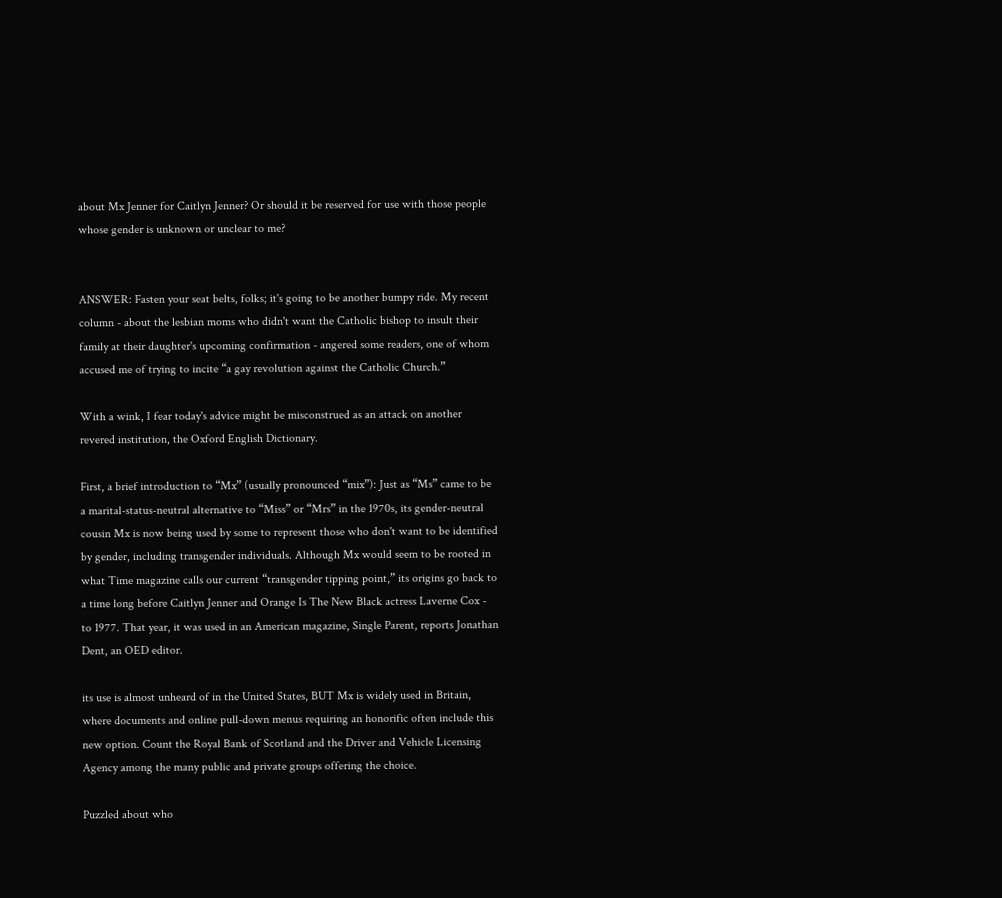about Mx Jenner for Caitlyn Jenner? Or should it be reserved for use with those people whose gender is unknown or unclear to me?


ANSWER: Fasten your seat belts, folks; it's going to be another bumpy ride. My recent column - about the lesbian moms who didn't want the Catholic bishop to insult their family at their daughter's upcoming confirmation - angered some readers, one of whom accused me of trying to incite “a gay revolution against the Catholic Church.”

With a wink, I fear today's advice might be misconstrued as an attack on another revered institution, the Oxford English Dictionary.

First, a brief introduction to “Mx” (usually pronounced “mix”): Just as “Ms” came to be a marital-status-neutral alternative to “Miss” or “Mrs” in the 1970s, its gender-neutral cousin Mx is now being used by some to represent those who don't want to be identified by gender, including transgender individuals. Although Mx would seem to be rooted in what Time magazine calls our current “transgender tipping point,” its origins go back to a time long before Caitlyn Jenner and Orange Is The New Black actress Laverne Cox - to 1977. That year, it was used in an American magazine, Single Parent, reports Jonathan Dent, an OED editor.

its use is almost unheard of in the United States, BUT Mx is widely used in Britain, where documents and online pull-down menus requiring an honorific often include this new option. Count the Royal Bank of Scotland and the Driver and Vehicle Licensing Agency among the many public and private groups offering the choice.

Puzzled about who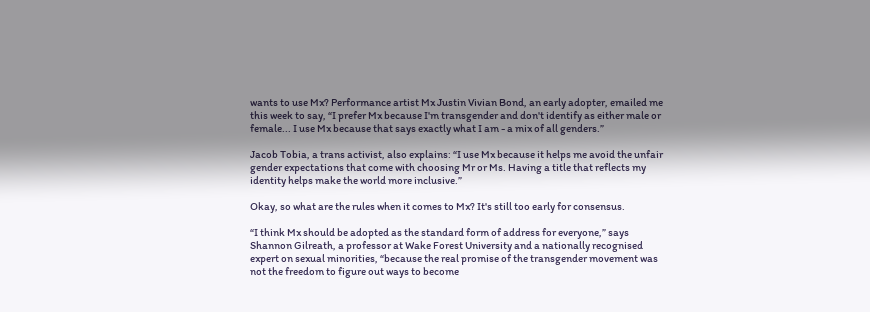wants to use Mx? Performance artist Mx Justin Vivian Bond, an early adopter, emailed me this week to say, “I prefer Mx because I'm transgender and don't identify as either male or female... I use Mx because that says exactly what I am - a mix of all genders.”

Jacob Tobia, a trans activist, also explains: “I use Mx because it helps me avoid the unfair gender expectations that come with choosing Mr or Ms. Having a title that reflects my identity helps make the world more inclusive.”

Okay, so what are the rules when it comes to Mx? It's still too early for consensus.

“I think Mx should be adopted as the standard form of address for everyone,” says Shannon Gilreath, a professor at Wake Forest University and a nationally recognised expert on sexual minorities, “because the real promise of the transgender movement was not the freedom to figure out ways to become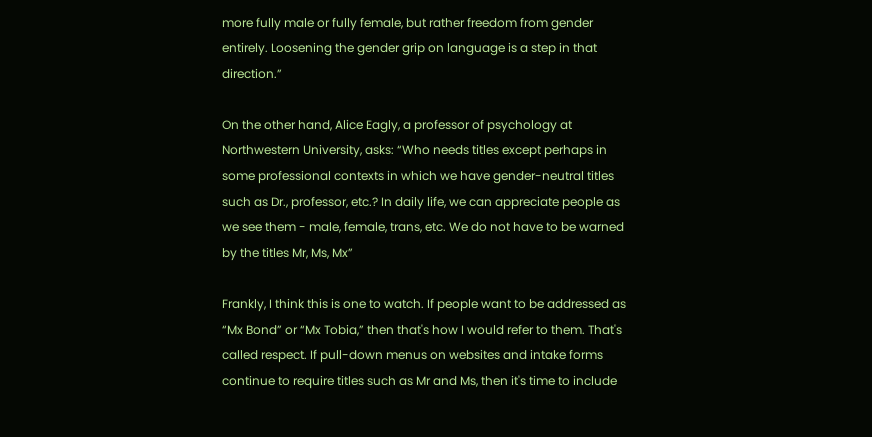more fully male or fully female, but rather freedom from gender entirely. Loosening the gender grip on language is a step in that direction.”

On the other hand, Alice Eagly, a professor of psychology at Northwestern University, asks: “Who needs titles except perhaps in some professional contexts in which we have gender-neutral titles such as Dr., professor, etc.? In daily life, we can appreciate people as we see them - male, female, trans, etc. We do not have to be warned by the titles Mr, Ms, Mx”

Frankly, I think this is one to watch. If people want to be addressed as “Mx Bond” or “Mx Tobia,” then that's how I would refer to them. That's called respect. If pull-down menus on websites and intake forms continue to require titles such as Mr and Ms, then it's time to include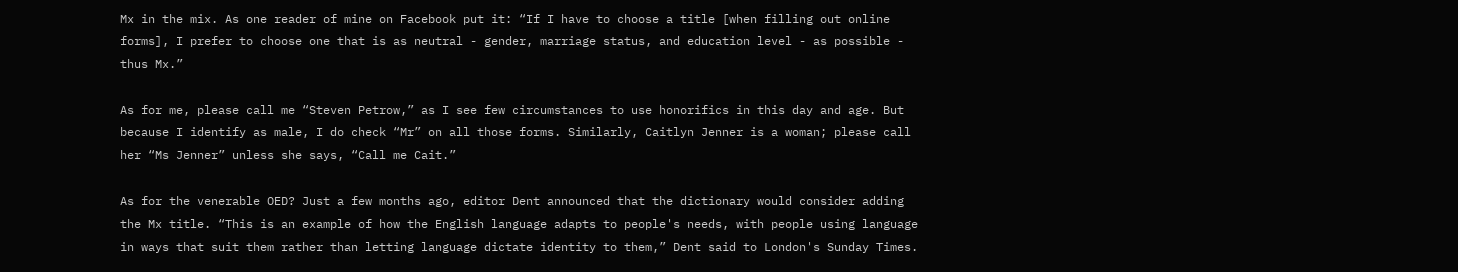Mx in the mix. As one reader of mine on Facebook put it: “If I have to choose a title [when filling out online forms], I prefer to choose one that is as neutral - gender, marriage status, and education level - as possible - thus Mx.”

As for me, please call me “Steven Petrow,” as I see few circumstances to use honorifics in this day and age. But because I identify as male, I do check “Mr” on all those forms. Similarly, Caitlyn Jenner is a woman; please call her “Ms Jenner” unless she says, “Call me Cait.”

As for the venerable OED? Just a few months ago, editor Dent announced that the dictionary would consider adding the Mx title. “This is an example of how the English language adapts to people's needs, with people using language in ways that suit them rather than letting language dictate identity to them,” Dent said to London's Sunday Times.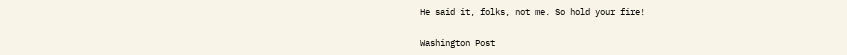He said it, folks, not me. So hold your fire!

Washington Post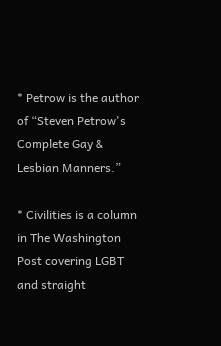* Petrow is the author of “Steven Petrow's Complete Gay & Lesbian Manners.”

* Civilities is a column in The Washington Post covering LGBT and straight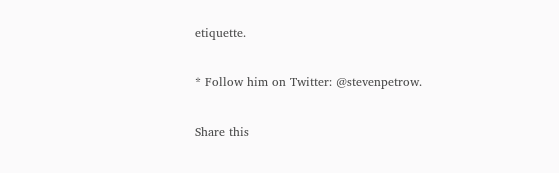etiquette.

* Follow him on Twitter: @stevenpetrow.

Share this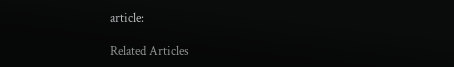article:

Related Articles